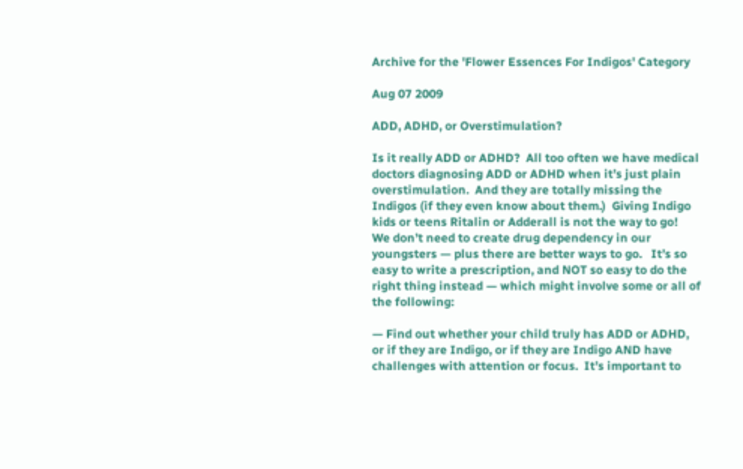Archive for the 'Flower Essences For Indigos' Category

Aug 07 2009

ADD, ADHD, or Overstimulation?

Is it really ADD or ADHD?  All too often we have medical doctors diagnosing ADD or ADHD when it’s just plain overstimulation.  And they are totally missing the Indigos (if they even know about them.)  Giving Indigo kids or teens Ritalin or Adderall is not the way to go!  We don’t need to create drug dependency in our youngsters — plus there are better ways to go.   It’s so easy to write a prescription, and NOT so easy to do the right thing instead — which might involve some or all of the following:

— Find out whether your child truly has ADD or ADHD, or if they are Indigo, or if they are Indigo AND have challenges with attention or focus.  It’s important to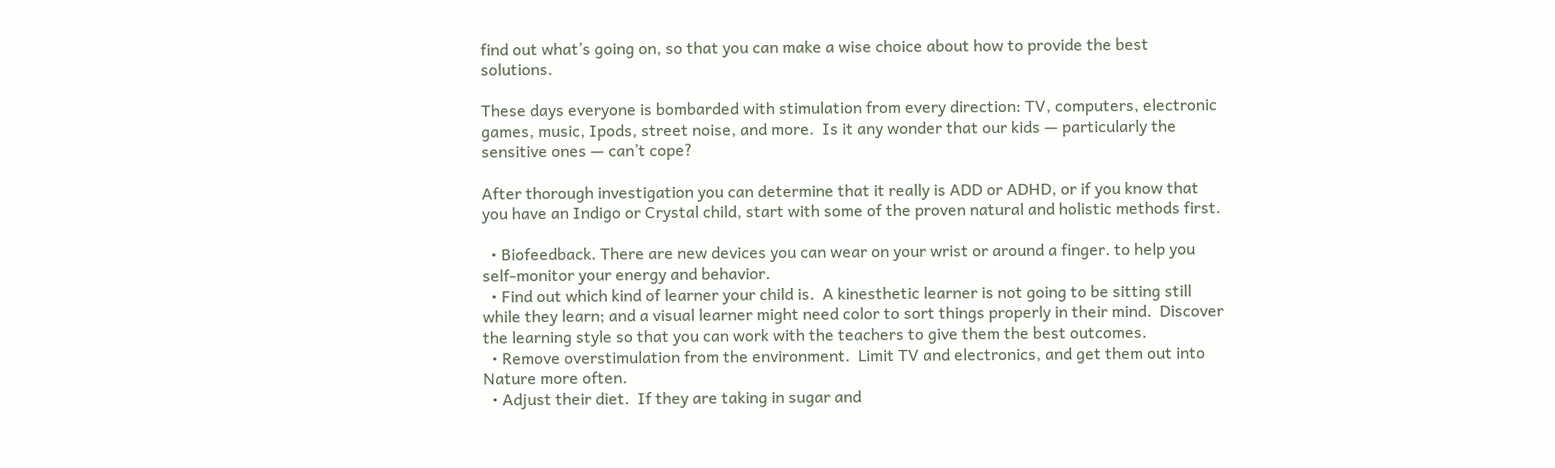find out what’s going on, so that you can make a wise choice about how to provide the best solutions.

These days everyone is bombarded with stimulation from every direction: TV, computers, electronic games, music, Ipods, street noise, and more.  Is it any wonder that our kids — particularly the sensitive ones — can’t cope?

After thorough investigation you can determine that it really is ADD or ADHD, or if you know that you have an Indigo or Crystal child, start with some of the proven natural and holistic methods first.

  • Biofeedback. There are new devices you can wear on your wrist or around a finger. to help you self-monitor your energy and behavior.
  • Find out which kind of learner your child is.  A kinesthetic learner is not going to be sitting still while they learn; and a visual learner might need color to sort things properly in their mind.  Discover the learning style so that you can work with the teachers to give them the best outcomes.
  • Remove overstimulation from the environment.  Limit TV and electronics, and get them out into Nature more often.
  • Adjust their diet.  If they are taking in sugar and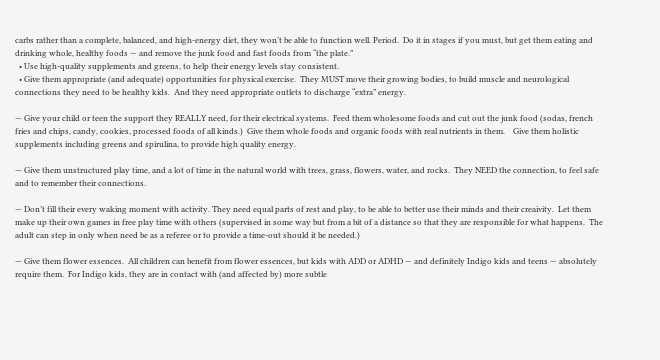carbs rather than a complete, balanced, and high-energy diet, they won’t be able to function well. Period.  Do it in stages if you must, but get them eating and drinking whole, healthy foods — and remove the junk food and fast foods from “the plate.”
  • Use high-quality supplements and greens, to help their energy levels stay consistent.
  • Give them appropriate (and adequate) opportunities for physical exercise.  They MUST move their growing bodies, to build muscle and neurological connections they need to be healthy kids.  And they need appropriate outlets to discharge “extra” energy.

— Give your child or teen the support they REALLY need, for their electrical systems.  Feed them wholesome foods and cut out the junk food (sodas, french fries and chips, candy, cookies, processed foods of all kinds.)  Give them whole foods and organic foods with real nutrients in them.    Give them holistic supplements including greens and spirulina, to provide high quality energy.

— Give them unstructured play time, and a lot of time in the natural world with trees, grass, flowers, water, and rocks.  They NEED the connection, to feel safe and to remember their connections.

— Don’t fill their every waking moment with activity. They need equal parts of rest and play, to be able to better use their minds and their creaivity.  Let them make up their own games in free play time with others (supervised in some way but from a bit of a distance so that they are responsible for what happens.  The adult can step in only when need be as a referee or to provide a time-out should it be needed.)

— Give them flower essences.  All children can benefit from flower essences, but kids with ADD or ADHD — and definitely Indigo kids and teens — absolutely require them.  For Indigo kids, they are in contact with (and affected by) more subtle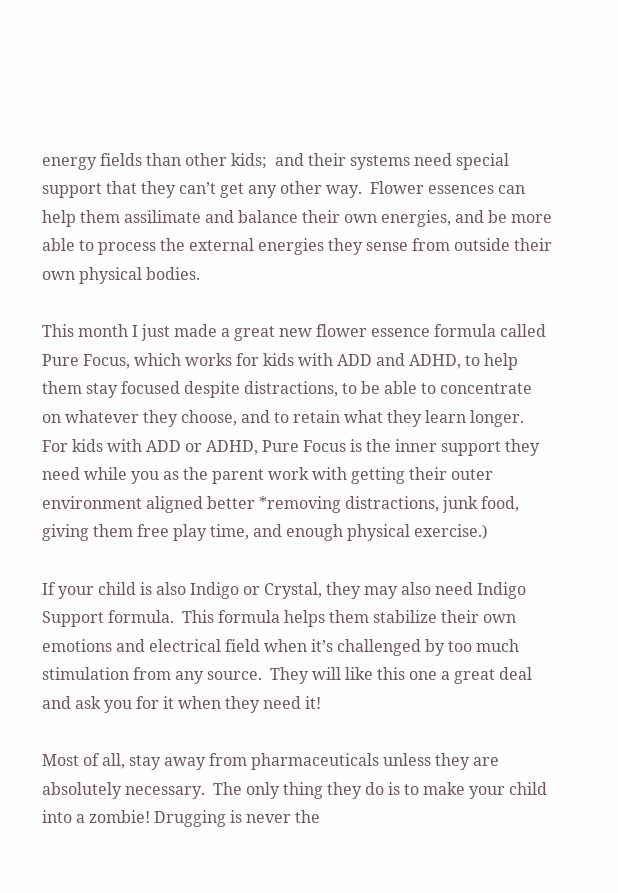energy fields than other kids;  and their systems need special support that they can’t get any other way.  Flower essences can help them assilimate and balance their own energies, and be more able to process the external energies they sense from outside their own physical bodies.

This month I just made a great new flower essence formula called Pure Focus, which works for kids with ADD and ADHD, to help them stay focused despite distractions, to be able to concentrate on whatever they choose, and to retain what they learn longer.  For kids with ADD or ADHD, Pure Focus is the inner support they need while you as the parent work with getting their outer environment aligned better *removing distractions, junk food, giving them free play time, and enough physical exercise.)

If your child is also Indigo or Crystal, they may also need Indigo Support formula.  This formula helps them stabilize their own emotions and electrical field when it’s challenged by too much stimulation from any source.  They will like this one a great deal and ask you for it when they need it!

Most of all, stay away from pharmaceuticals unless they are absolutely necessary.  The only thing they do is to make your child into a zombie! Drugging is never the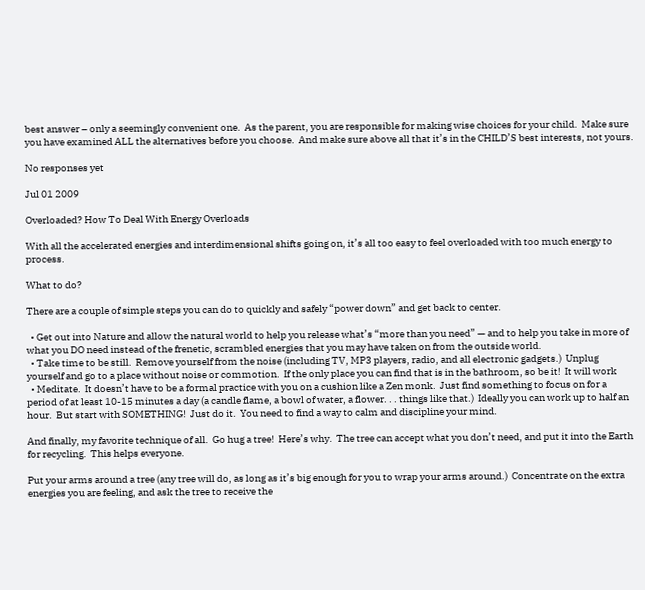best answer – only a seemingly convenient one.  As the parent, you are responsible for making wise choices for your child.  Make sure you have examined ALL the alternatives before you choose.  And make sure above all that it’s in the CHILD’S best interests, not yours.

No responses yet

Jul 01 2009

Overloaded? How To Deal With Energy Overloads

With all the accelerated energies and interdimensional shifts going on, it’s all too easy to feel overloaded with too much energy to process.

What to do?

There are a couple of simple steps you can do to quickly and safely “power down” and get back to center.

  • Get out into Nature and allow the natural world to help you release what’s “more than you need” — and to help you take in more of what you DO need instead of the frenetic, scrambled energies that you may have taken on from the outside world.
  • Take time to be still.  Remove yourself from the noise (including TV, MP3 players, radio, and all electronic gadgets.)  Unplug yourself and go to a place without noise or commotion.  If the only place you can find that is in the bathroom, so be it!  It will work
  • Meditate.  It doesn’t have to be a formal practice with you on a cushion like a Zen monk.  Just find something to focus on for a period of at least 10-15 minutes a day (a candle flame, a bowl of water, a flower. . . things like that.)  Ideally you can work up to half an hour.  But start with SOMETHING!  Just do it.  You need to find a way to calm and discipline your mind.

And finally, my favorite technique of all.  Go hug a tree!  Here’s why.  The tree can accept what you don’t need, and put it into the Earth for recycling.  This helps everyone.

Put your arms around a tree (any tree will do, as long as it’s big enough for you to wrap your arms around.)  Concentrate on the extra energies you are feeling, and ask the tree to receive the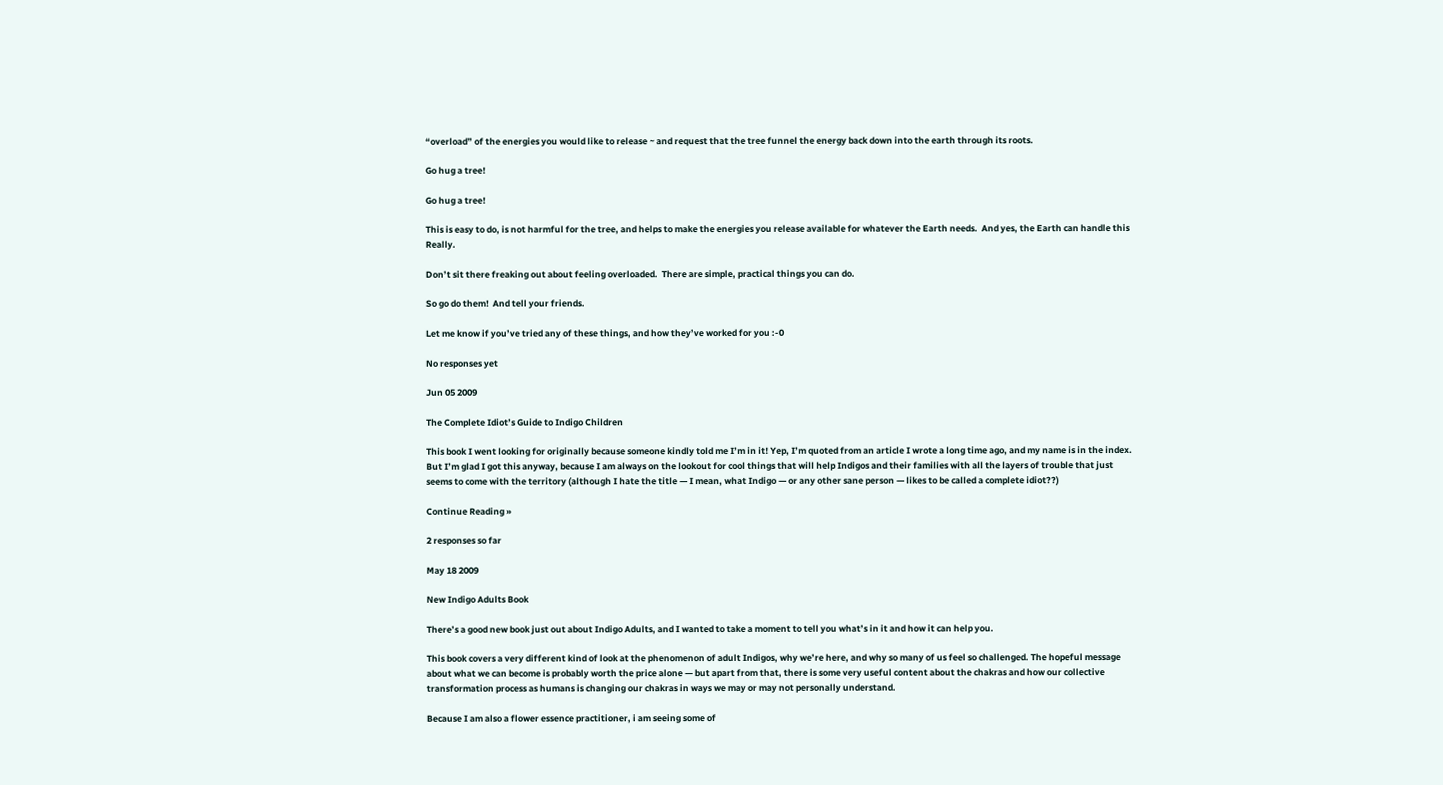“overload” of the energies you would like to release ~ and request that the tree funnel the energy back down into the earth through its roots.

Go hug a tree!

Go hug a tree!

This is easy to do, is not harmful for the tree, and helps to make the energies you release available for whatever the Earth needs.  And yes, the Earth can handle this   Really.

Don’t sit there freaking out about feeling overloaded.  There are simple, practical things you can do.

So go do them!  And tell your friends.

Let me know if you’ve tried any of these things, and how they’ve worked for you :-0

No responses yet

Jun 05 2009

The Complete Idiot’s Guide to Indigo Children

This book I went looking for originally because someone kindly told me I’m in it! Yep, I’m quoted from an article I wrote a long time ago, and my name is in the index. But I’m glad I got this anyway, because I am always on the lookout for cool things that will help Indigos and their families with all the layers of trouble that just seems to come with the territory (although I hate the title — I mean, what Indigo — or any other sane person — likes to be called a complete idiot??)

Continue Reading »

2 responses so far

May 18 2009

New Indigo Adults Book

There’s a good new book just out about Indigo Adults, and I wanted to take a moment to tell you what’s in it and how it can help you.

This book covers a very different kind of look at the phenomenon of adult Indigos, why we’re here, and why so many of us feel so challenged. The hopeful message about what we can become is probably worth the price alone — but apart from that, there is some very useful content about the chakras and how our collective transformation process as humans is changing our chakras in ways we may or may not personally understand.

Because I am also a flower essence practitioner, i am seeing some of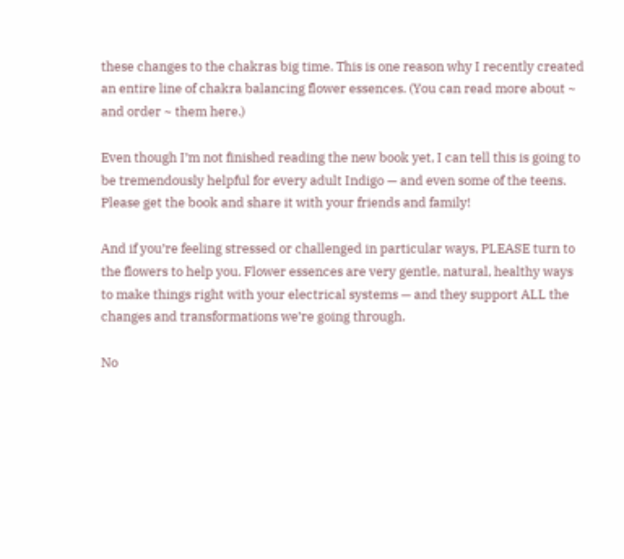these changes to the chakras big time. This is one reason why I recently created an entire line of chakra balancing flower essences. (You can read more about ~ and order ~ them here.)

Even though I’m not finished reading the new book yet, I can tell this is going to be tremendously helpful for every adult Indigo — and even some of the teens. Please get the book and share it with your friends and family!

And if you’re feeling stressed or challenged in particular ways, PLEASE turn to the flowers to help you. Flower essences are very gentle, natural, healthy ways to make things right with your electrical systems — and they support ALL the changes and transformations we’re going through.

No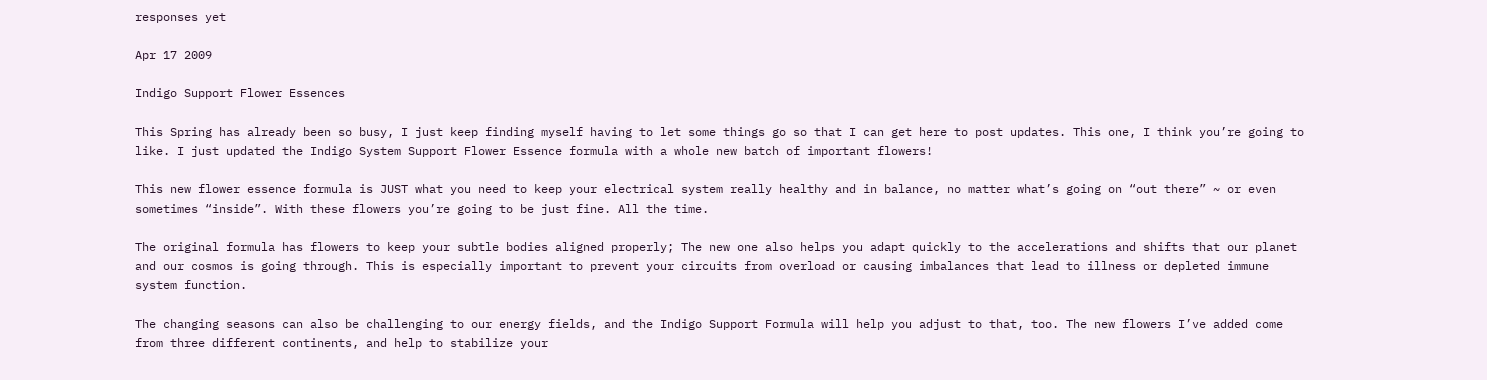responses yet

Apr 17 2009

Indigo Support Flower Essences

This Spring has already been so busy, I just keep finding myself having to let some things go so that I can get here to post updates. This one, I think you’re going to like. I just updated the Indigo System Support Flower Essence formula with a whole new batch of important flowers!

This new flower essence formula is JUST what you need to keep your electrical system really healthy and in balance, no matter what’s going on “out there” ~ or even sometimes “inside”. With these flowers you’re going to be just fine. All the time.

The original formula has flowers to keep your subtle bodies aligned properly; The new one also helps you adapt quickly to the accelerations and shifts that our planet and our cosmos is going through. This is especially important to prevent your circuits from overload or causing imbalances that lead to illness or depleted immune system function.

The changing seasons can also be challenging to our energy fields, and the Indigo Support Formula will help you adjust to that, too. The new flowers I’ve added come from three different continents, and help to stabilize your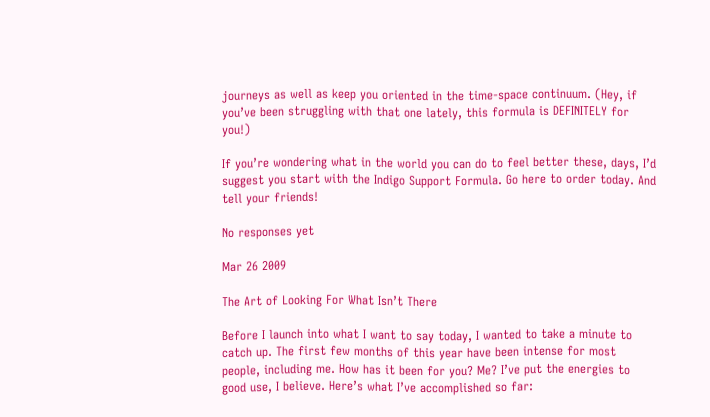journeys as well as keep you oriented in the time-space continuum. (Hey, if you’ve been struggling with that one lately, this formula is DEFINITELY for you!)

If you’re wondering what in the world you can do to feel better these, days, I’d suggest you start with the Indigo Support Formula. Go here to order today. And tell your friends!

No responses yet

Mar 26 2009

The Art of Looking For What Isn’t There

Before I launch into what I want to say today, I wanted to take a minute to catch up. The first few months of this year have been intense for most people, including me. How has it been for you? Me? I’ve put the energies to good use, I believe. Here’s what I’ve accomplished so far: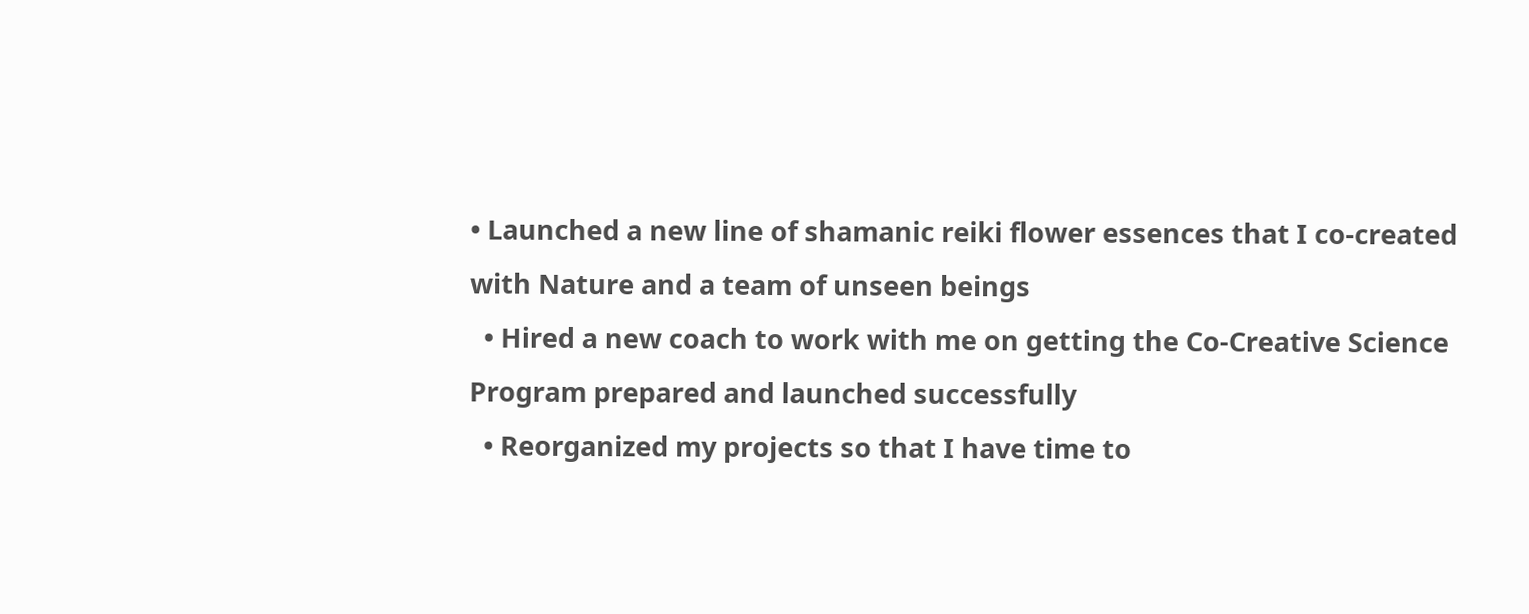• Launched a new line of shamanic reiki flower essences that I co-created with Nature and a team of unseen beings
  • Hired a new coach to work with me on getting the Co-Creative Science Program prepared and launched successfully
  • Reorganized my projects so that I have time to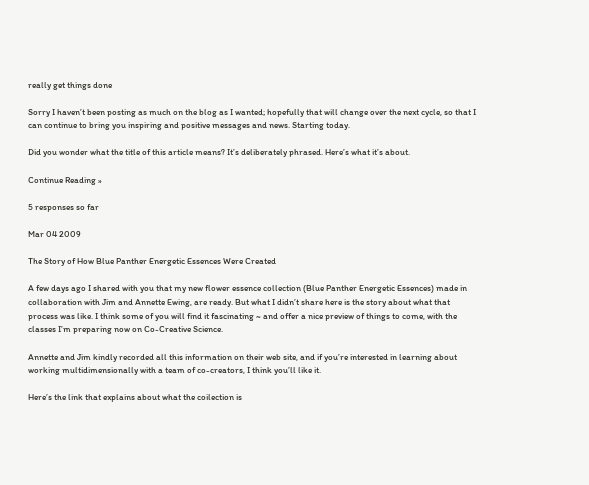really get things done

Sorry I haven’t been posting as much on the blog as I wanted; hopefully that will change over the next cycle, so that I can continue to bring you inspiring and positive messages and news. Starting today.

Did you wonder what the title of this article means? It’s deliberately phrased. Here’s what it’s about.

Continue Reading »

5 responses so far

Mar 04 2009

The Story of How Blue Panther Energetic Essences Were Created

A few days ago I shared with you that my new flower essence collection (Blue Panther Energetic Essences) made in collaboration with Jim and Annette Ewing, are ready. But what I didn’t share here is the story about what that process was like. I think some of you will find it fascinating ~ and offer a nice preview of things to come, with the classes I’m preparing now on Co-Creative Science.

Annette and Jim kindly recorded all this information on their web site, and if you’re interested in learning about working multidimensionally with a team of co-creators, I think you’ll like it.

Here’s the link that explains about what the coilection is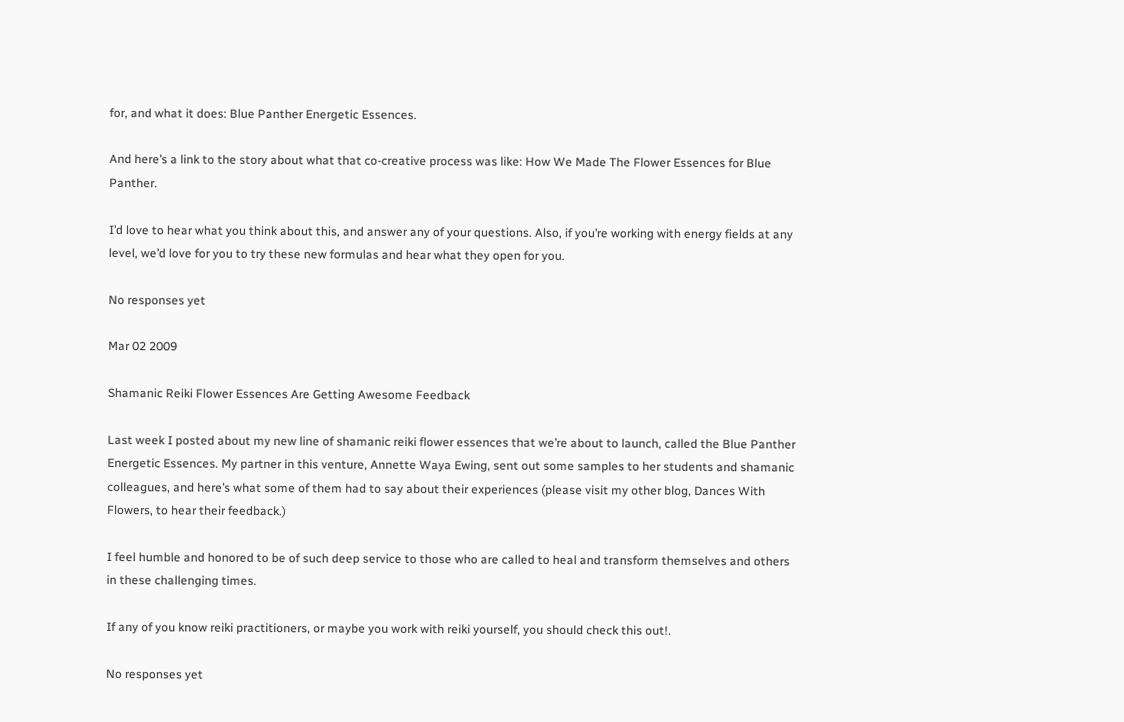for, and what it does: Blue Panther Energetic Essences.

And here’s a link to the story about what that co-creative process was like: How We Made The Flower Essences for Blue Panther.

I’d love to hear what you think about this, and answer any of your questions. Also, if you’re working with energy fields at any level, we’d love for you to try these new formulas and hear what they open for you.

No responses yet

Mar 02 2009

Shamanic Reiki Flower Essences Are Getting Awesome Feedback

Last week I posted about my new line of shamanic reiki flower essences that we’re about to launch, called the Blue Panther Energetic Essences. My partner in this venture, Annette Waya Ewing, sent out some samples to her students and shamanic colleagues, and here’s what some of them had to say about their experiences (please visit my other blog, Dances With Flowers, to hear their feedback.)

I feel humble and honored to be of such deep service to those who are called to heal and transform themselves and others in these challenging times.

If any of you know reiki practitioners, or maybe you work with reiki yourself, you should check this out!.

No responses yet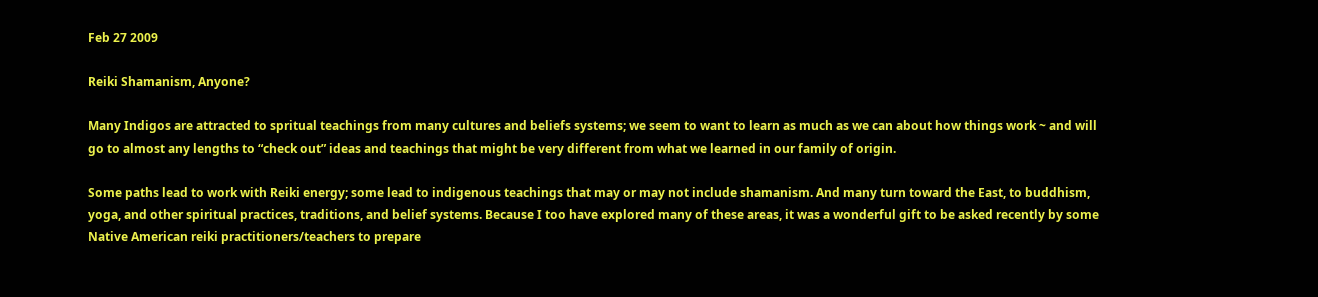Feb 27 2009

Reiki Shamanism, Anyone?

Many Indigos are attracted to spritual teachings from many cultures and beliefs systems; we seem to want to learn as much as we can about how things work ~ and will go to almost any lengths to “check out” ideas and teachings that might be very different from what we learned in our family of origin.

Some paths lead to work with Reiki energy; some lead to indigenous teachings that may or may not include shamanism. And many turn toward the East, to buddhism, yoga, and other spiritual practices, traditions, and belief systems. Because I too have explored many of these areas, it was a wonderful gift to be asked recently by some Native American reiki practitioners/teachers to prepare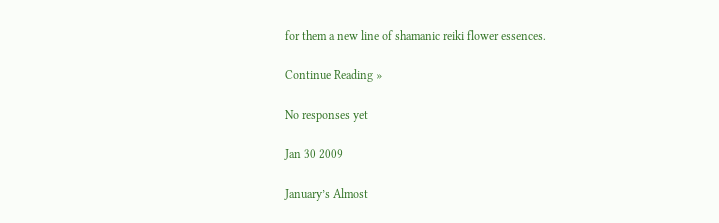for them a new line of shamanic reiki flower essences.

Continue Reading »

No responses yet

Jan 30 2009

January’s Almost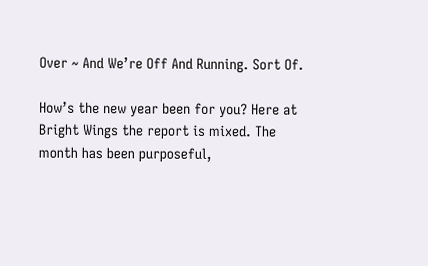Over ~ And We’re Off And Running. Sort Of.

How’s the new year been for you? Here at Bright Wings the report is mixed. The month has been purposeful,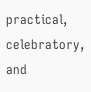practical, celebratory, and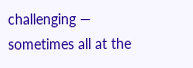challenging — sometimes all at the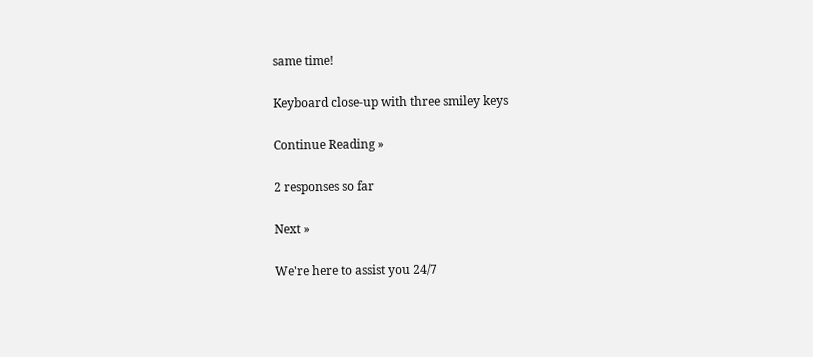same time!

Keyboard close-up with three smiley keys

Continue Reading »

2 responses so far

Next »

We're here to assist you 24/7